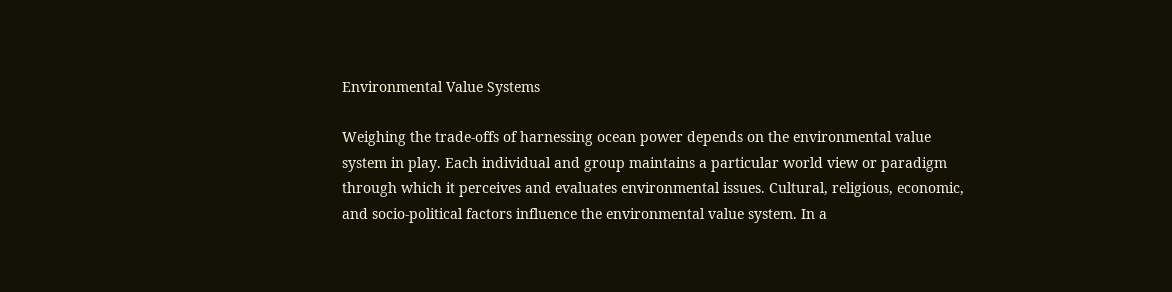Environmental Value Systems

Weighing the trade-offs of harnessing ocean power depends on the environmental value system in play. Each individual and group maintains a particular world view or paradigm through which it perceives and evaluates environmental issues. Cultural, religious, economic, and socio-political factors influence the environmental value system. In a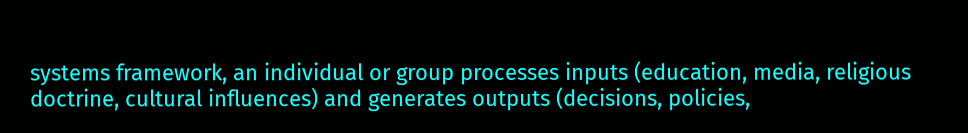systems framework, an individual or group processes inputs (education, media, religious doctrine, cultural influences) and generates outputs (decisions, policies,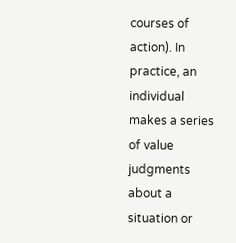courses of action). In practice, an individual makes a series of value judgments about a situation or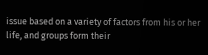issue based on a variety of factors from his or her life, and groups form their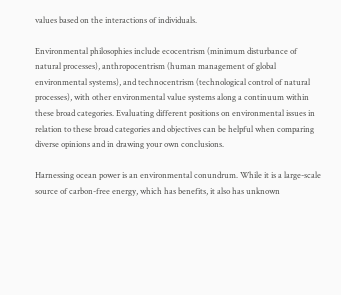values based on the interactions of individuals.

Environmental philosophies include ecocentrism (minimum disturbance of natural processes), anthropocentrism (human management of global environmental systems), and technocentrism (technological control of natural processes), with other environmental value systems along a continuum within these broad categories. Evaluating different positions on environmental issues in relation to these broad categories and objectives can be helpful when comparing diverse opinions and in drawing your own conclusions.

Harnessing ocean power is an environmental conundrum. While it is a large-scale source of carbon-free energy, which has benefits, it also has unknown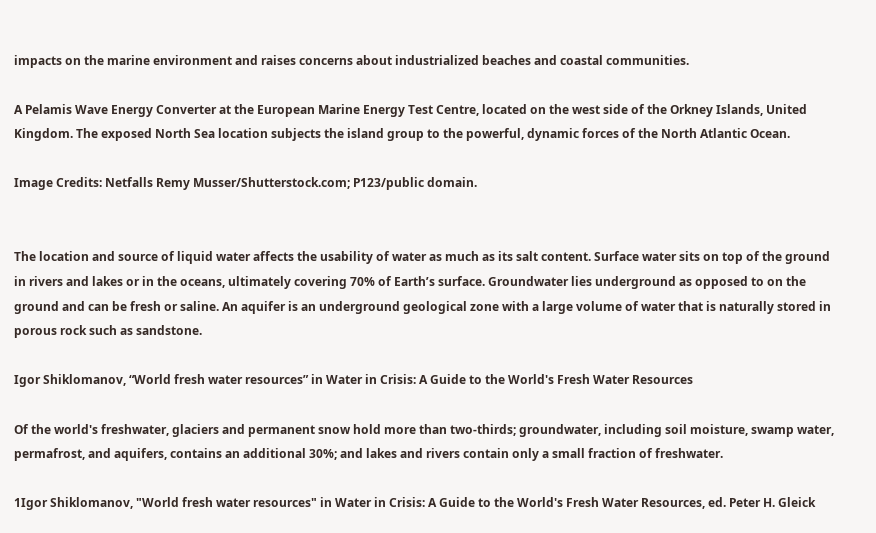impacts on the marine environment and raises concerns about industrialized beaches and coastal communities.

A Pelamis Wave Energy Converter at the European Marine Energy Test Centre, located on the west side of the Orkney Islands, United Kingdom. The exposed North Sea location subjects the island group to the powerful, dynamic forces of the North Atlantic Ocean.

Image Credits: Netfalls Remy Musser/Shutterstock.com; P123/public domain.


The location and source of liquid water affects the usability of water as much as its salt content. Surface water sits on top of the ground in rivers and lakes or in the oceans, ultimately covering 70% of Earth’s surface. Groundwater lies underground as opposed to on the ground and can be fresh or saline. An aquifer is an underground geological zone with a large volume of water that is naturally stored in porous rock such as sandstone.

Igor Shiklomanov, “World fresh water resources” in Water in Crisis: A Guide to the World's Fresh Water Resources

Of the world's freshwater, glaciers and permanent snow hold more than two-thirds; groundwater, including soil moisture, swamp water, permafrost, and aquifers, contains an additional 30%; and lakes and rivers contain only a small fraction of freshwater.

1Igor Shiklomanov, "World fresh water resources" in Water in Crisis: A Guide to the World's Fresh Water Resources, ed. Peter H. Gleick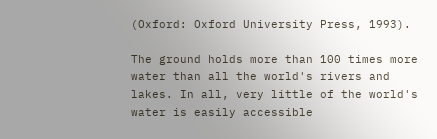(Oxford: Oxford University Press, 1993).

The ground holds more than 100 times more water than all the world's rivers and lakes. In all, very little of the world's water is easily accessible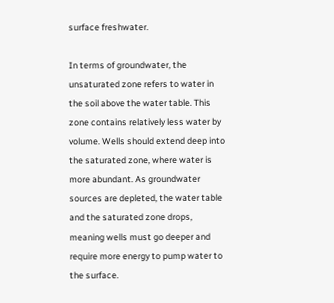surface freshwater.

In terms of groundwater, the unsaturated zone refers to water in the soil above the water table. This zone contains relatively less water by volume. Wells should extend deep into the saturated zone, where water is more abundant. As groundwater sources are depleted, the water table and the saturated zone drops, meaning wells must go deeper and require more energy to pump water to the surface.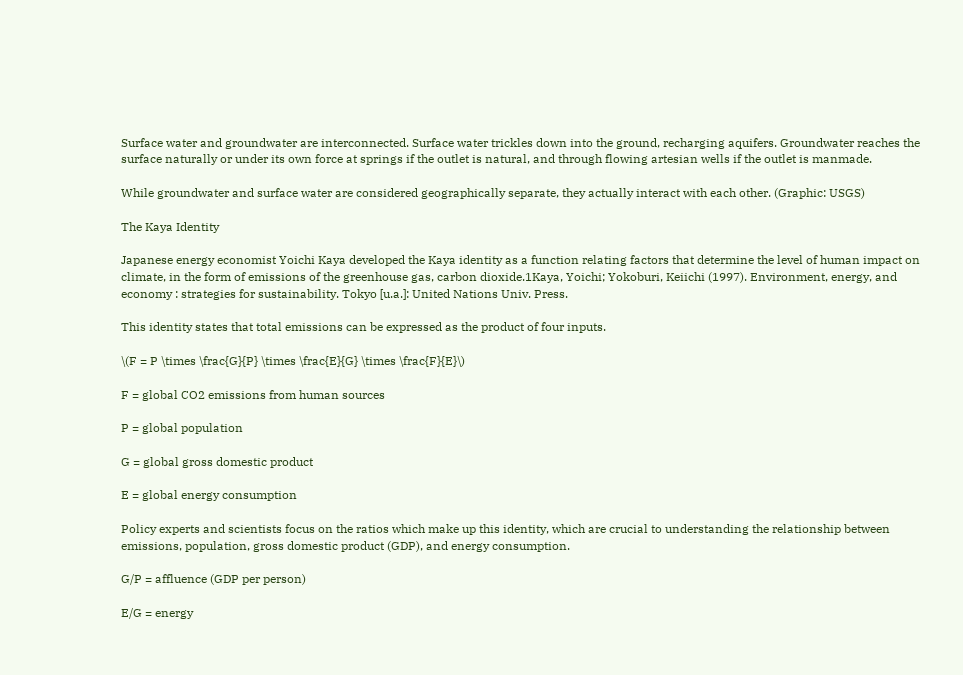Surface water and groundwater are interconnected. Surface water trickles down into the ground, recharging aquifers. Groundwater reaches the surface naturally or under its own force at springs if the outlet is natural, and through flowing artesian wells if the outlet is manmade.

While groundwater and surface water are considered geographically separate, they actually interact with each other. (Graphic: USGS)

The Kaya Identity

Japanese energy economist Yoichi Kaya developed the Kaya identity as a function relating factors that determine the level of human impact on climate, in the form of emissions of the greenhouse gas, carbon dioxide.1Kaya, Yoichi; Yokoburi, Keiichi (1997). Environment, energy, and economy : strategies for sustainability. Tokyo [u.a.]: United Nations Univ. Press.

This identity states that total emissions can be expressed as the product of four inputs.

\(F = P \times \frac{G}{P} \times \frac{E}{G} \times \frac{F}{E}\)

F = global CO2 emissions from human sources

P = global population

G = global gross domestic product

E = global energy consumption

Policy experts and scientists focus on the ratios which make up this identity, which are crucial to understanding the relationship between emissions, population, gross domestic product (GDP), and energy consumption.

G/P = affluence (GDP per person)

E/G = energy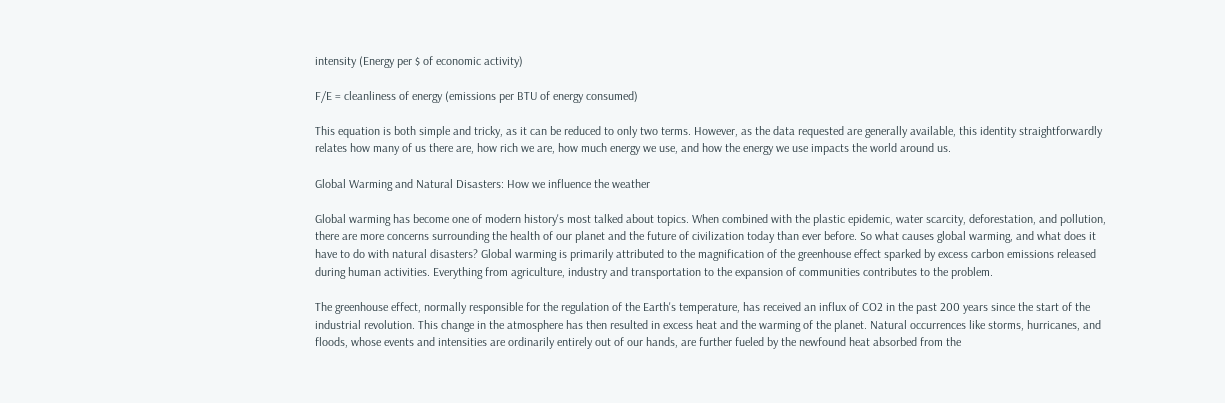intensity (Energy per $ of economic activity)

F/E = cleanliness of energy (emissions per BTU of energy consumed)

This equation is both simple and tricky, as it can be reduced to only two terms. However, as the data requested are generally available, this identity straightforwardly relates how many of us there are, how rich we are, how much energy we use, and how the energy we use impacts the world around us.

Global Warming and Natural Disasters: How we influence the weather

Global warming has become one of modern history's most talked about topics. When combined with the plastic epidemic, water scarcity, deforestation, and pollution, there are more concerns surrounding the health of our planet and the future of civilization today than ever before. So what causes global warming, and what does it have to do with natural disasters? Global warming is primarily attributed to the magnification of the greenhouse effect sparked by excess carbon emissions released during human activities. Everything from agriculture, industry and transportation to the expansion of communities contributes to the problem.

The greenhouse effect, normally responsible for the regulation of the Earth's temperature, has received an influx of CO2 in the past 200 years since the start of the industrial revolution. This change in the atmosphere has then resulted in excess heat and the warming of the planet. Natural occurrences like storms, hurricanes, and floods, whose events and intensities are ordinarily entirely out of our hands, are further fueled by the newfound heat absorbed from the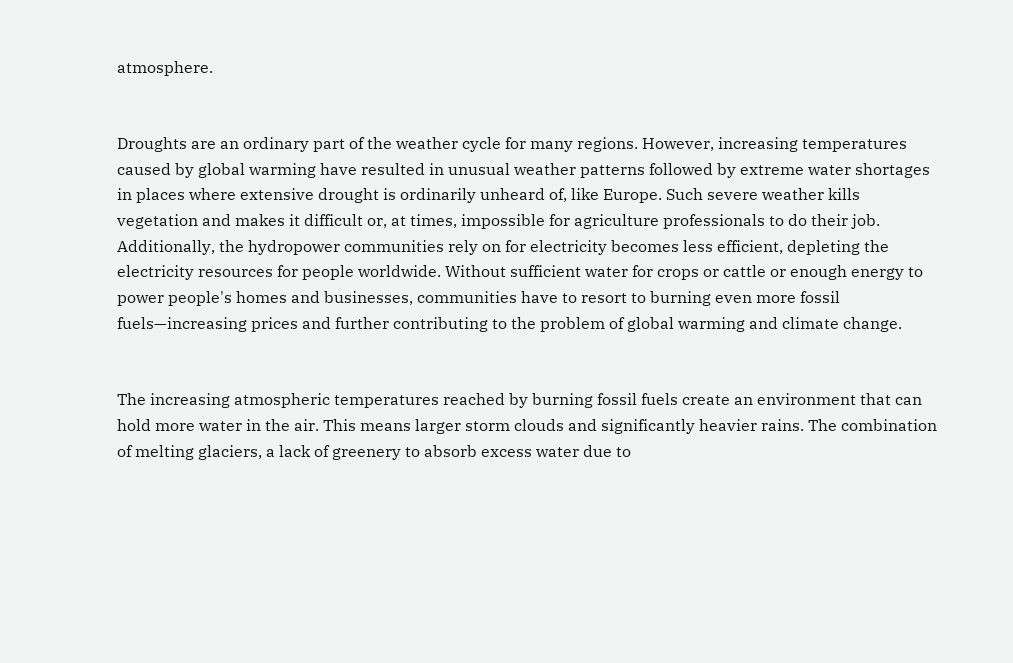atmosphere.


Droughts are an ordinary part of the weather cycle for many regions. However, increasing temperatures caused by global warming have resulted in unusual weather patterns followed by extreme water shortages in places where extensive drought is ordinarily unheard of, like Europe. Such severe weather kills vegetation and makes it difficult or, at times, impossible for agriculture professionals to do their job. Additionally, the hydropower communities rely on for electricity becomes less efficient, depleting the electricity resources for people worldwide. Without sufficient water for crops or cattle or enough energy to power people's homes and businesses, communities have to resort to burning even more fossil fuels—increasing prices and further contributing to the problem of global warming and climate change.


The increasing atmospheric temperatures reached by burning fossil fuels create an environment that can hold more water in the air. This means larger storm clouds and significantly heavier rains. The combination of melting glaciers, a lack of greenery to absorb excess water due to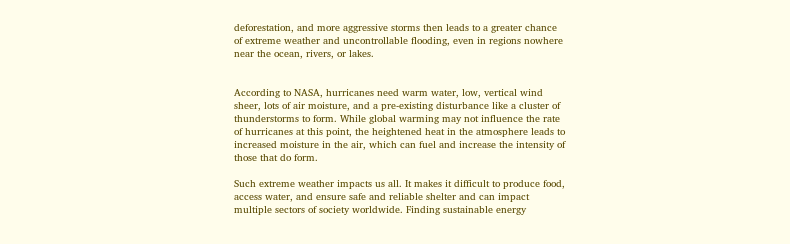deforestation, and more aggressive storms then leads to a greater chance of extreme weather and uncontrollable flooding, even in regions nowhere near the ocean, rivers, or lakes.


According to NASA, hurricanes need warm water, low, vertical wind sheer, lots of air moisture, and a pre-existing disturbance like a cluster of thunderstorms to form. While global warming may not influence the rate of hurricanes at this point, the heightened heat in the atmosphere leads to increased moisture in the air, which can fuel and increase the intensity of those that do form.

Such extreme weather impacts us all. It makes it difficult to produce food, access water, and ensure safe and reliable shelter and can impact multiple sectors of society worldwide. Finding sustainable energy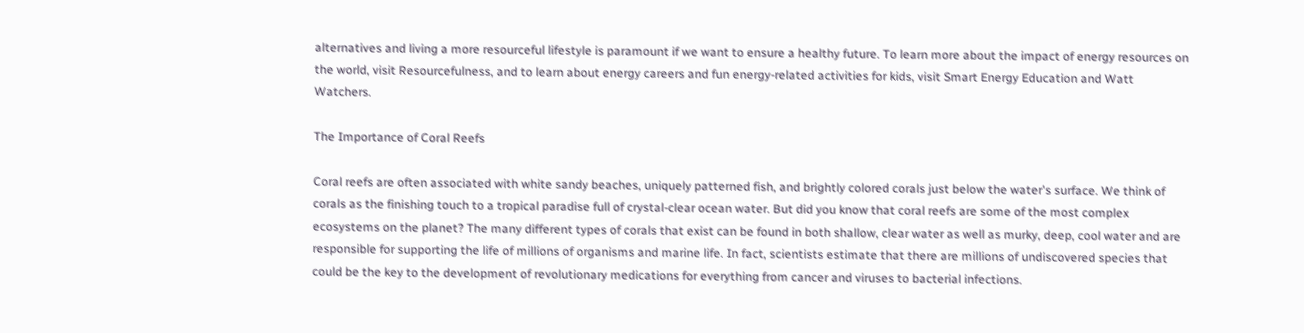alternatives and living a more resourceful lifestyle is paramount if we want to ensure a healthy future. To learn more about the impact of energy resources on the world, visit Resourcefulness, and to learn about energy careers and fun energy-related activities for kids, visit Smart Energy Education and Watt Watchers.

The Importance of Coral Reefs

Coral reefs are often associated with white sandy beaches, uniquely patterned fish, and brightly colored corals just below the water's surface. We think of corals as the finishing touch to a tropical paradise full of crystal-clear ocean water. But did you know that coral reefs are some of the most complex ecosystems on the planet? The many different types of corals that exist can be found in both shallow, clear water as well as murky, deep, cool water and are responsible for supporting the life of millions of organisms and marine life. In fact, scientists estimate that there are millions of undiscovered species that could be the key to the development of revolutionary medications for everything from cancer and viruses to bacterial infections.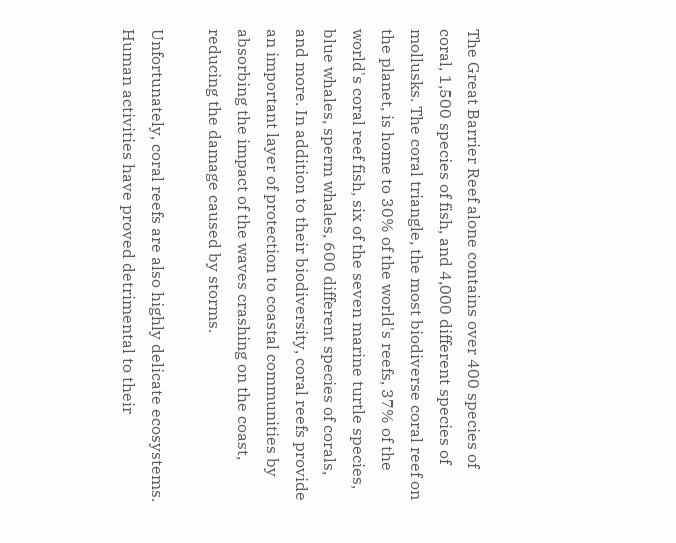The Great Barrier Reef alone contains over 400 species of coral, 1,500 species of fish, and 4,000 different species of mollusks. The coral triangle, the most biodiverse coral reef on the planet, is home to 30% of the world's reefs, 37% of the world's coral reef fish, six of the seven marine turtle species, blue whales, sperm whales, 600 different species of corals, and more. In addition to their biodiversity, coral reefs provide an important layer of protection to coastal communities by absorbing the impact of the waves crashing on the coast, reducing the damage caused by storms.

Unfortunately, coral reefs are also highly delicate ecosystems. Human activities have proved detrimental to their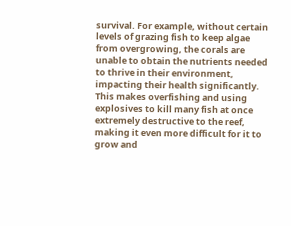survival. For example, without certain levels of grazing fish to keep algae from overgrowing, the corals are unable to obtain the nutrients needed to thrive in their environment, impacting their health significantly. This makes overfishing and using explosives to kill many fish at once extremely destructive to the reef, making it even more difficult for it to grow and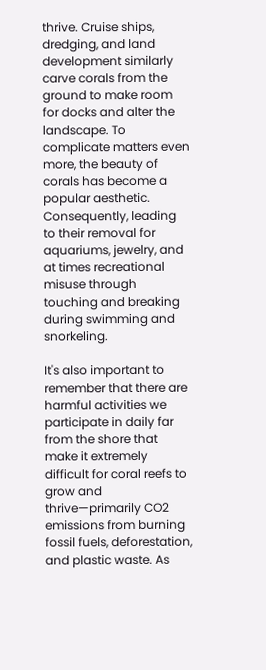thrive. Cruise ships, dredging, and land development similarly carve corals from the ground to make room for docks and alter the landscape. To complicate matters even more, the beauty of corals has become a popular aesthetic. Consequently, leading to their removal for aquariums, jewelry, and at times recreational misuse through touching and breaking during swimming and snorkeling.

It's also important to remember that there are harmful activities we participate in daily far from the shore that make it extremely difficult for coral reefs to grow and thrive—primarily CO2 emissions from burning fossil fuels, deforestation, and plastic waste. As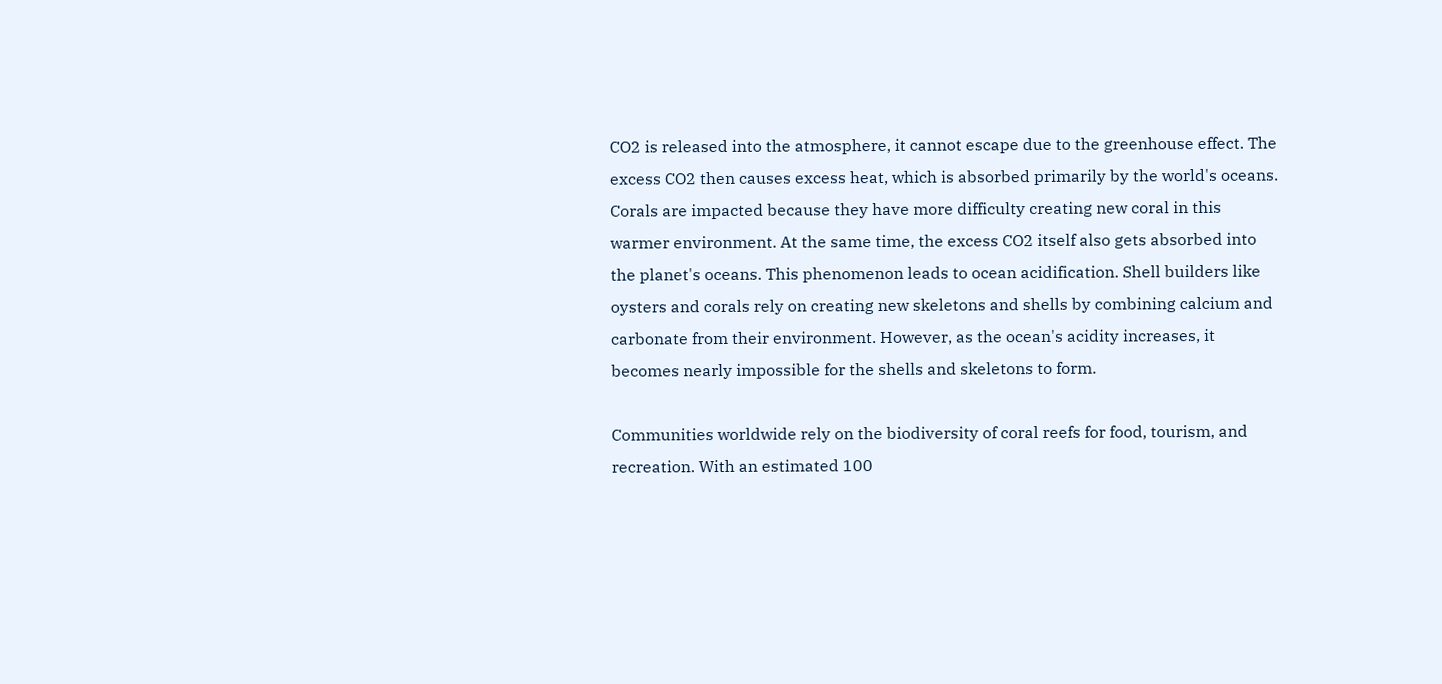CO2 is released into the atmosphere, it cannot escape due to the greenhouse effect. The excess CO2 then causes excess heat, which is absorbed primarily by the world's oceans. Corals are impacted because they have more difficulty creating new coral in this warmer environment. At the same time, the excess CO2 itself also gets absorbed into the planet's oceans. This phenomenon leads to ocean acidification. Shell builders like oysters and corals rely on creating new skeletons and shells by combining calcium and carbonate from their environment. However, as the ocean's acidity increases, it becomes nearly impossible for the shells and skeletons to form.

Communities worldwide rely on the biodiversity of coral reefs for food, tourism, and recreation. With an estimated 100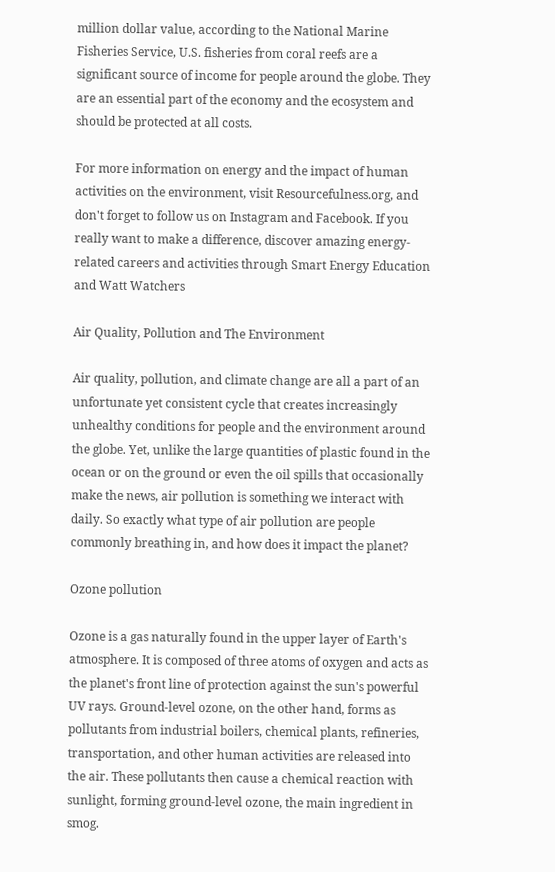million dollar value, according to the National Marine Fisheries Service, U.S. fisheries from coral reefs are a significant source of income for people around the globe. They are an essential part of the economy and the ecosystem and should be protected at all costs.

For more information on energy and the impact of human activities on the environment, visit Resourcefulness.org, and don't forget to follow us on Instagram and Facebook. If you really want to make a difference, discover amazing energy-related careers and activities through Smart Energy Education and Watt Watchers

Air Quality, Pollution and The Environment

Air quality, pollution, and climate change are all a part of an unfortunate yet consistent cycle that creates increasingly unhealthy conditions for people and the environment around the globe. Yet, unlike the large quantities of plastic found in the ocean or on the ground or even the oil spills that occasionally make the news, air pollution is something we interact with daily. So exactly what type of air pollution are people commonly breathing in, and how does it impact the planet?

Ozone pollution

Ozone is a gas naturally found in the upper layer of Earth's atmosphere. It is composed of three atoms of oxygen and acts as the planet's front line of protection against the sun's powerful UV rays. Ground-level ozone, on the other hand, forms as pollutants from industrial boilers, chemical plants, refineries, transportation, and other human activities are released into the air. These pollutants then cause a chemical reaction with sunlight, forming ground-level ozone, the main ingredient in smog.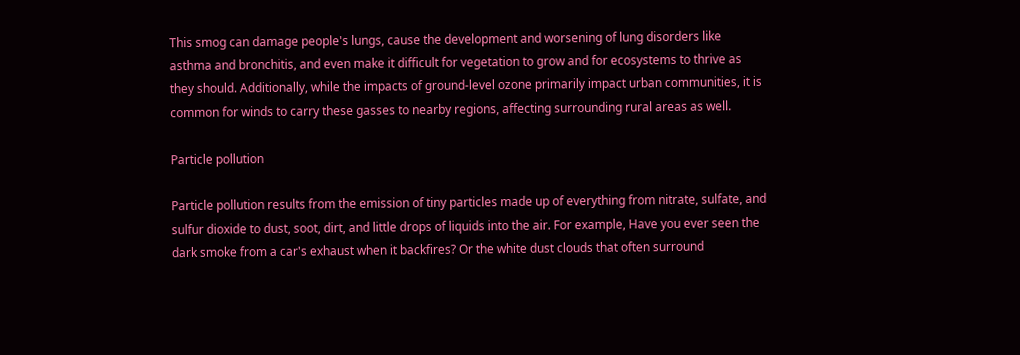This smog can damage people's lungs, cause the development and worsening of lung disorders like asthma and bronchitis, and even make it difficult for vegetation to grow and for ecosystems to thrive as they should. Additionally, while the impacts of ground-level ozone primarily impact urban communities, it is common for winds to carry these gasses to nearby regions, affecting surrounding rural areas as well.

Particle pollution

Particle pollution results from the emission of tiny particles made up of everything from nitrate, sulfate, and sulfur dioxide to dust, soot, dirt, and little drops of liquids into the air. For example, Have you ever seen the dark smoke from a car's exhaust when it backfires? Or the white dust clouds that often surround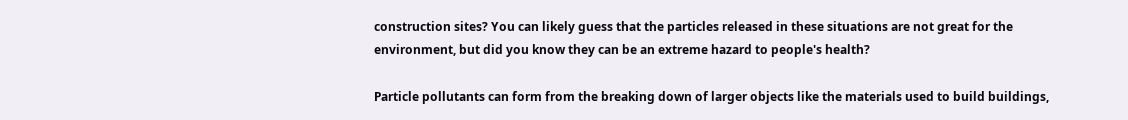construction sites? You can likely guess that the particles released in these situations are not great for the environment, but did you know they can be an extreme hazard to people's health?

Particle pollutants can form from the breaking down of larger objects like the materials used to build buildings,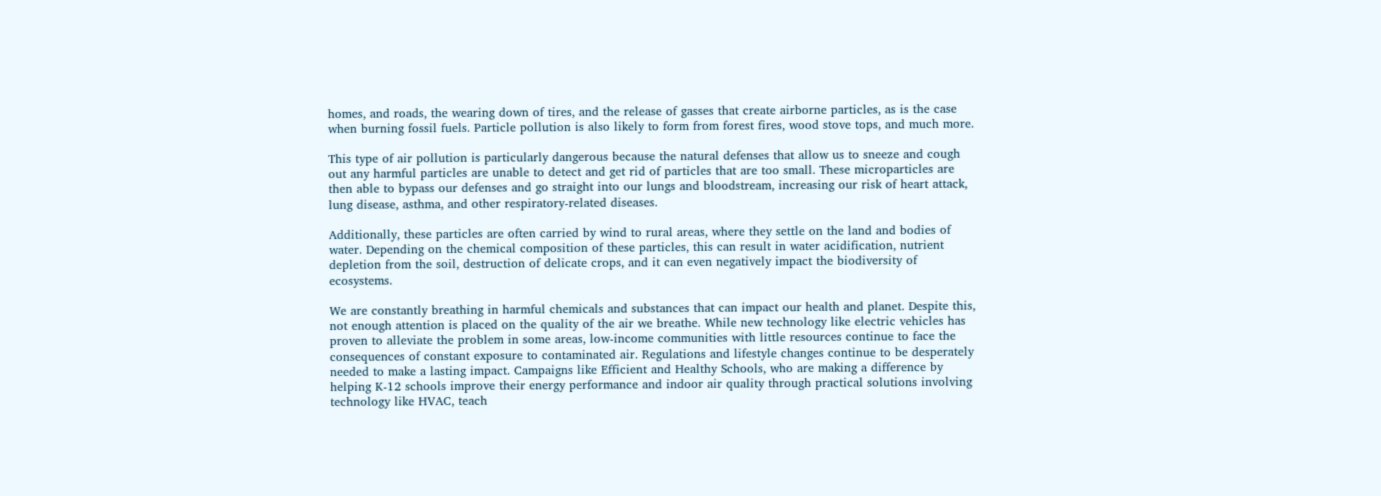homes, and roads, the wearing down of tires, and the release of gasses that create airborne particles, as is the case when burning fossil fuels. Particle pollution is also likely to form from forest fires, wood stove tops, and much more.

This type of air pollution is particularly dangerous because the natural defenses that allow us to sneeze and cough out any harmful particles are unable to detect and get rid of particles that are too small. These microparticles are then able to bypass our defenses and go straight into our lungs and bloodstream, increasing our risk of heart attack, lung disease, asthma, and other respiratory-related diseases.

Additionally, these particles are often carried by wind to rural areas, where they settle on the land and bodies of water. Depending on the chemical composition of these particles, this can result in water acidification, nutrient depletion from the soil, destruction of delicate crops, and it can even negatively impact the biodiversity of ecosystems.

We are constantly breathing in harmful chemicals and substances that can impact our health and planet. Despite this, not enough attention is placed on the quality of the air we breathe. While new technology like electric vehicles has proven to alleviate the problem in some areas, low-income communities with little resources continue to face the consequences of constant exposure to contaminated air. Regulations and lifestyle changes continue to be desperately needed to make a lasting impact. Campaigns like Efficient and Healthy Schools, who are making a difference by helping K-12 schools improve their energy performance and indoor air quality through practical solutions involving technology like HVAC, teach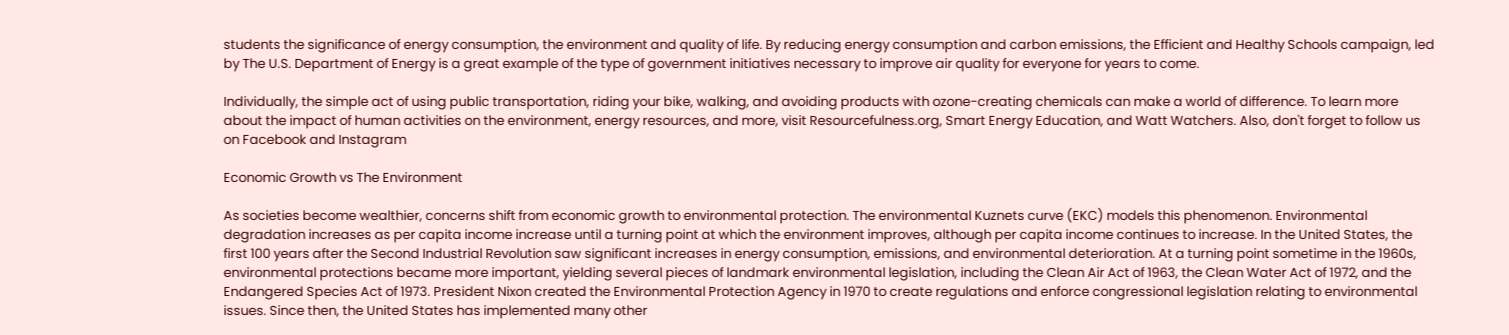students the significance of energy consumption, the environment and quality of life. By reducing energy consumption and carbon emissions, the Efficient and Healthy Schools campaign, led by The U.S. Department of Energy is a great example of the type of government initiatives necessary to improve air quality for everyone for years to come.

Individually, the simple act of using public transportation, riding your bike, walking, and avoiding products with ozone-creating chemicals can make a world of difference. To learn more about the impact of human activities on the environment, energy resources, and more, visit Resourcefulness.org, Smart Energy Education, and Watt Watchers. Also, don't forget to follow us on Facebook and Instagram

Economic Growth vs The Environment

As societies become wealthier, concerns shift from economic growth to environmental protection. The environmental Kuznets curve (EKC) models this phenomenon. Environmental degradation increases as per capita income increase until a turning point at which the environment improves, although per capita income continues to increase. In the United States, the first 100 years after the Second Industrial Revolution saw significant increases in energy consumption, emissions, and environmental deterioration. At a turning point sometime in the 1960s, environmental protections became more important, yielding several pieces of landmark environmental legislation, including the Clean Air Act of 1963, the Clean Water Act of 1972, and the Endangered Species Act of 1973. President Nixon created the Environmental Protection Agency in 1970 to create regulations and enforce congressional legislation relating to environmental issues. Since then, the United States has implemented many other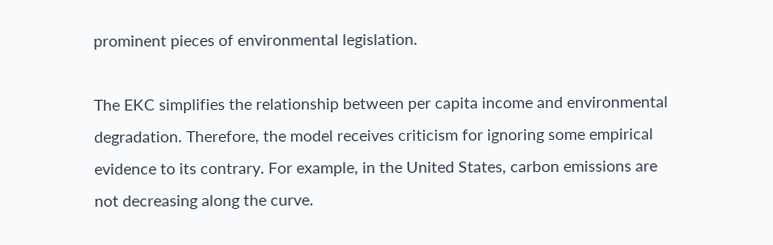prominent pieces of environmental legislation.

The EKC simplifies the relationship between per capita income and environmental degradation. Therefore, the model receives criticism for ignoring some empirical evidence to its contrary. For example, in the United States, carbon emissions are not decreasing along the curve.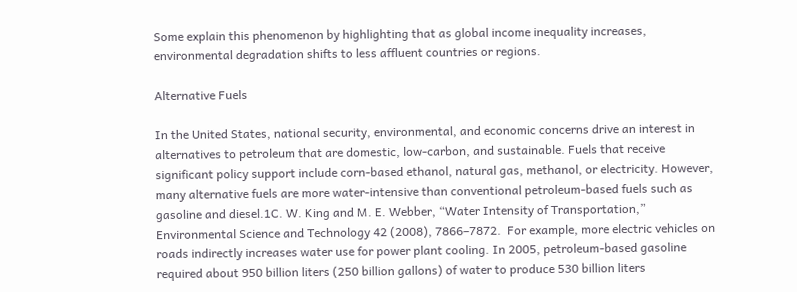Some explain this phenomenon by highlighting that as global income inequality increases, environmental degradation shifts to less affluent countries or regions.

Alternative Fuels

In the United States, national security, environmental, and economic concerns drive an interest in alternatives to petroleum that are domestic, low-carbon, and sustainable. Fuels that receive significant policy support include corn-based ethanol, natural gas, methanol, or electricity. However, many alternative fuels are more water-intensive than conventional petroleum-based fuels such as gasoline and diesel.1C. W. King and M. E. Webber, “Water Intensity of Transportation,” Environmental Science and Technology 42 (2008), 7866–7872.  For example, more electric vehicles on roads indirectly increases water use for power plant cooling. In 2005, petroleum-based gasoline required about 950 billion liters (250 billion gallons) of water to produce 530 billion liters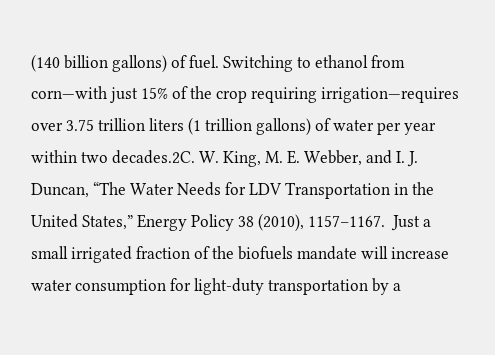(140 billion gallons) of fuel. Switching to ethanol from corn—with just 15% of the crop requiring irrigation—requires over 3.75 trillion liters (1 trillion gallons) of water per year within two decades.2C. W. King, M. E. Webber, and I. J. Duncan, “The Water Needs for LDV Transportation in the United States,” Energy Policy 38 (2010), 1157–1167.  Just a small irrigated fraction of the biofuels mandate will increase water consumption for light-duty transportation by a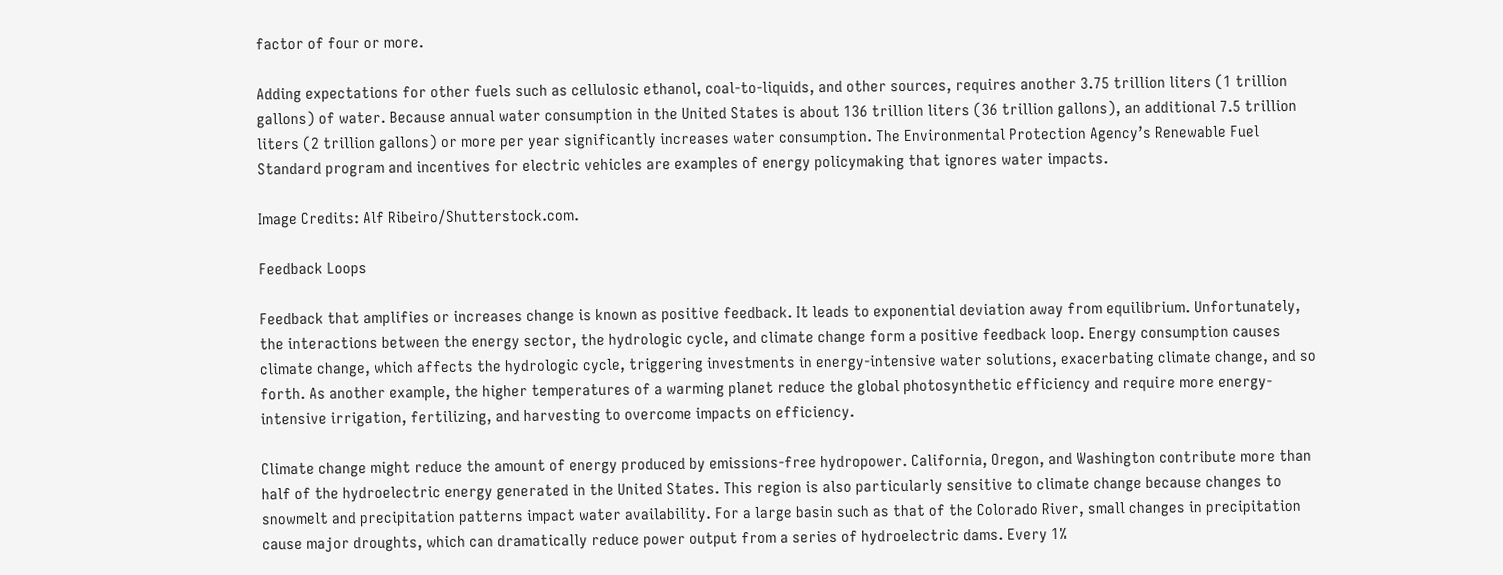factor of four or more.

Adding expectations for other fuels such as cellulosic ethanol, coal-to-liquids, and other sources, requires another 3.75 trillion liters (1 trillion gallons) of water. Because annual water consumption in the United States is about 136 trillion liters (36 trillion gallons), an additional 7.5 trillion liters (2 trillion gallons) or more per year significantly increases water consumption. The Environmental Protection Agency’s Renewable Fuel Standard program and incentives for electric vehicles are examples of energy policymaking that ignores water impacts.

Image Credits: Alf Ribeiro/Shutterstock.com.

Feedback Loops

Feedback that amplifies or increases change is known as positive feedback. It leads to exponential deviation away from equilibrium. Unfortunately, the interactions between the energy sector, the hydrologic cycle, and climate change form a positive feedback loop. Energy consumption causes climate change, which affects the hydrologic cycle, triggering investments in energy-intensive water solutions, exacerbating climate change, and so forth. As another example, the higher temperatures of a warming planet reduce the global photosynthetic efficiency and require more energy-intensive irrigation, fertilizing, and harvesting to overcome impacts on efficiency.

Climate change might reduce the amount of energy produced by emissions-free hydropower. California, Oregon, and Washington contribute more than half of the hydroelectric energy generated in the United States. This region is also particularly sensitive to climate change because changes to snowmelt and precipitation patterns impact water availability. For a large basin such as that of the Colorado River, small changes in precipitation cause major droughts, which can dramatically reduce power output from a series of hydroelectric dams. Every 1%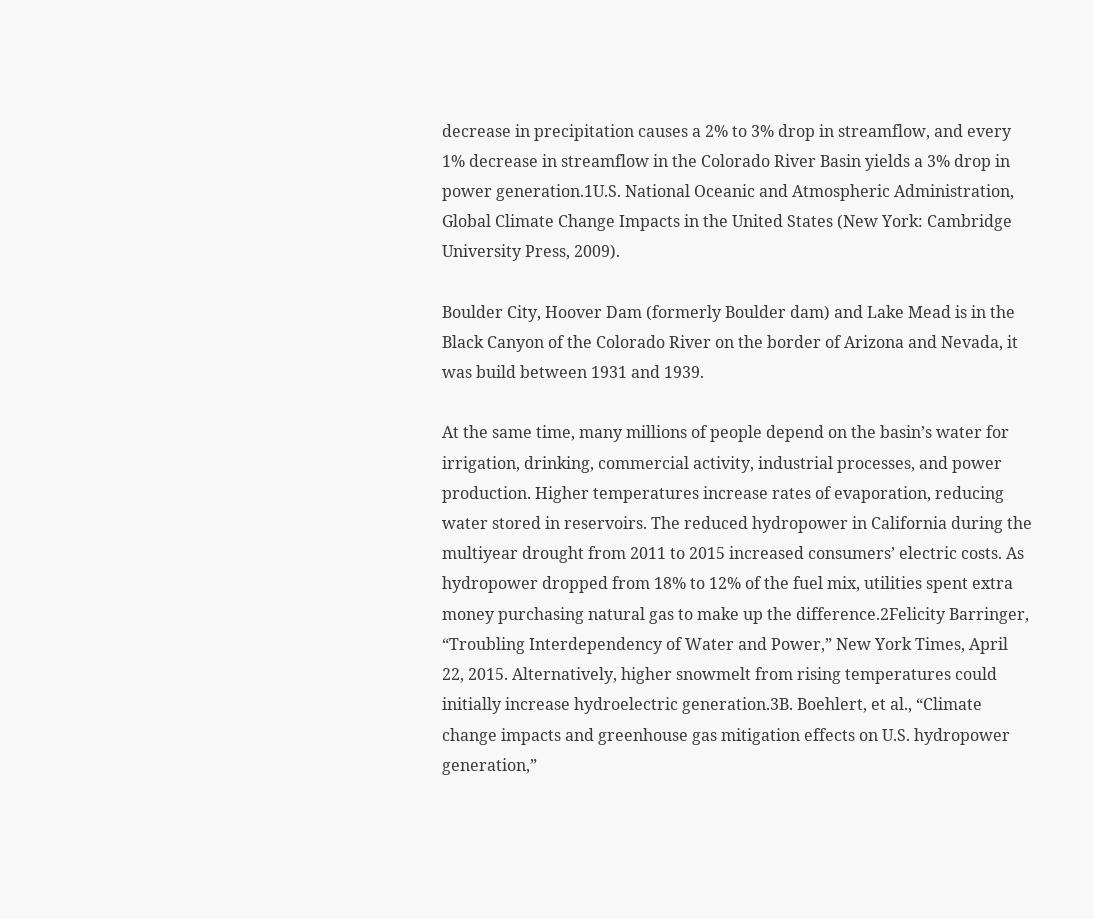decrease in precipitation causes a 2% to 3% drop in streamflow, and every 1% decrease in streamflow in the Colorado River Basin yields a 3% drop in power generation.1U.S. National Oceanic and Atmospheric Administration, Global Climate Change Impacts in the United States (New York: Cambridge University Press, 2009).

Boulder City, Hoover Dam (formerly Boulder dam) and Lake Mead is in the Black Canyon of the Colorado River on the border of Arizona and Nevada, it was build between 1931 and 1939.

At the same time, many millions of people depend on the basin’s water for irrigation, drinking, commercial activity, industrial processes, and power production. Higher temperatures increase rates of evaporation, reducing water stored in reservoirs. The reduced hydropower in California during the multiyear drought from 2011 to 2015 increased consumers’ electric costs. As hydropower dropped from 18% to 12% of the fuel mix, utilities spent extra money purchasing natural gas to make up the difference.2Felicity Barringer, “Troubling Interdependency of Water and Power,” New York Times, April 22, 2015. Alternatively, higher snowmelt from rising temperatures could initially increase hydroelectric generation.3B. Boehlert, et al., “Climate change impacts and greenhouse gas mitigation effects on U.S. hydropower generation,”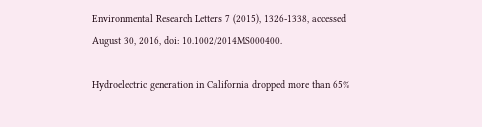Environmental Research Letters 7 (2015), 1326-1338, accessed August 30, 2016, doi: 10.1002/2014MS000400.

Hydroelectric generation in California dropped more than 65%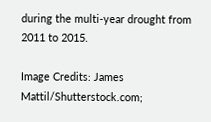during the multi-year drought from 2011 to 2015.

Image Credits: James Mattil/Shutterstock.com;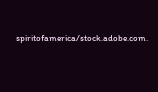spiritofamerica/stock.adobe.com.